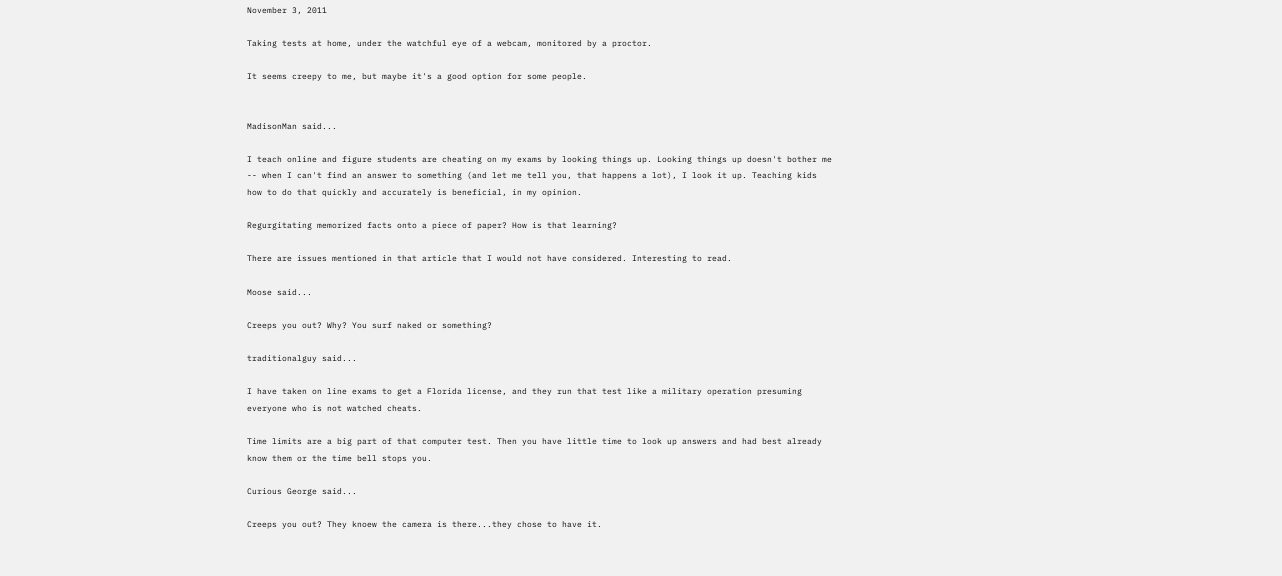November 3, 2011

Taking tests at home, under the watchful eye of a webcam, monitored by a proctor.

It seems creepy to me, but maybe it's a good option for some people.


MadisonMan said...

I teach online and figure students are cheating on my exams by looking things up. Looking things up doesn't bother me -- when I can't find an answer to something (and let me tell you, that happens a lot), I look it up. Teaching kids how to do that quickly and accurately is beneficial, in my opinion.

Regurgitating memorized facts onto a piece of paper? How is that learning?

There are issues mentioned in that article that I would not have considered. Interesting to read.

Moose said...

Creeps you out? Why? You surf naked or something?

traditionalguy said...

I have taken on line exams to get a Florida license, and they run that test like a military operation presuming everyone who is not watched cheats.

Time limits are a big part of that computer test. Then you have little time to look up answers and had best already know them or the time bell stops you.

Curious George said...

Creeps you out? They knoew the camera is there...they chose to have it.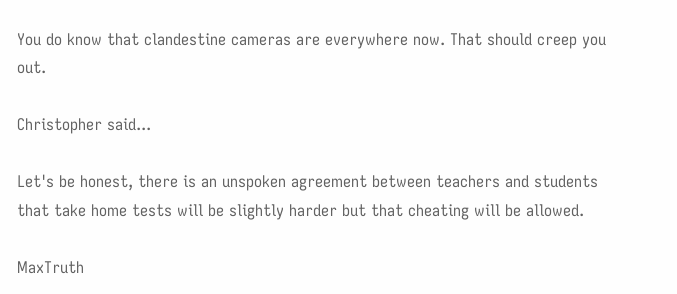You do know that clandestine cameras are everywhere now. That should creep you out.

Christopher said...

Let's be honest, there is an unspoken agreement between teachers and students that take home tests will be slightly harder but that cheating will be allowed.

MaxTruth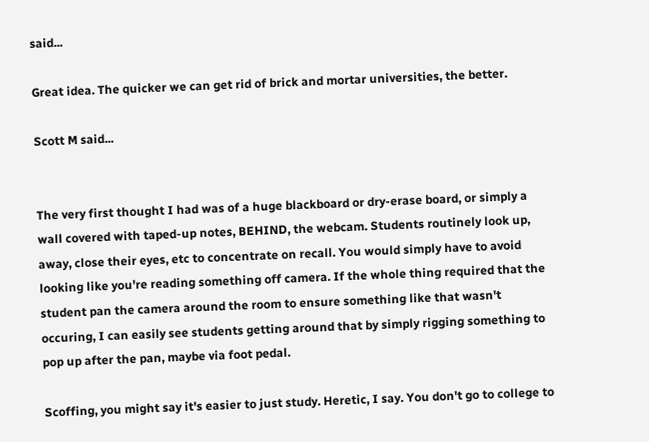said...

Great idea. The quicker we can get rid of brick and mortar universities, the better.

Scott M said...


The very first thought I had was of a huge blackboard or dry-erase board, or simply a wall covered with taped-up notes, BEHIND, the webcam. Students routinely look up, away, close their eyes, etc to concentrate on recall. You would simply have to avoid looking like you're reading something off camera. If the whole thing required that the student pan the camera around the room to ensure something like that wasn't occuring, I can easily see students getting around that by simply rigging something to pop up after the pan, maybe via foot pedal.

Scoffing, you might say it's easier to just study. Heretic, I say. You don't go to college to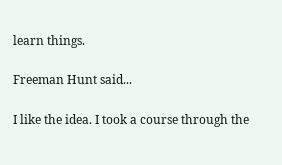learn things.

Freeman Hunt said...

I like the idea. I took a course through the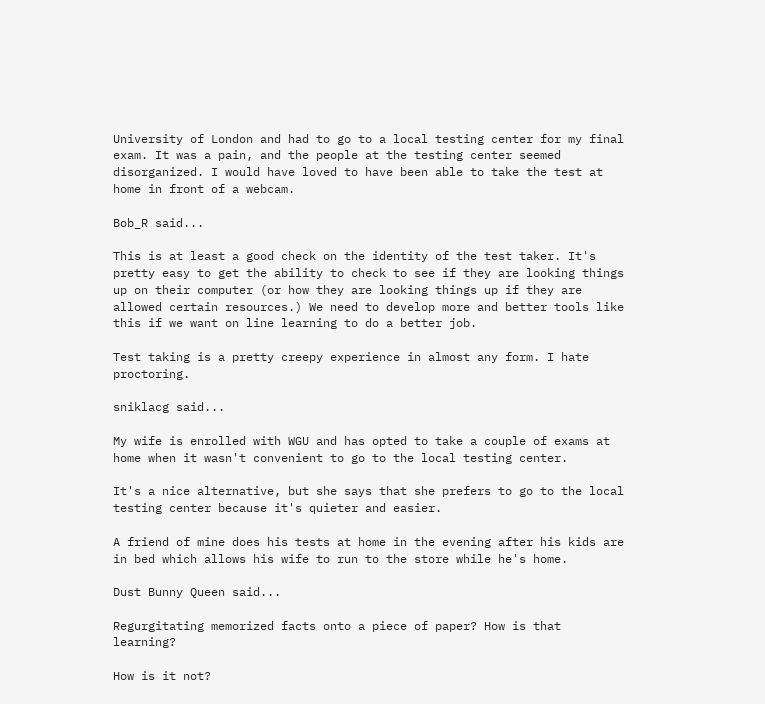University of London and had to go to a local testing center for my final exam. It was a pain, and the people at the testing center seemed disorganized. I would have loved to have been able to take the test at home in front of a webcam.

Bob_R said...

This is at least a good check on the identity of the test taker. It's pretty easy to get the ability to check to see if they are looking things up on their computer (or how they are looking things up if they are allowed certain resources.) We need to develop more and better tools like this if we want on line learning to do a better job.

Test taking is a pretty creepy experience in almost any form. I hate proctoring.

sniklacg said...

My wife is enrolled with WGU and has opted to take a couple of exams at home when it wasn't convenient to go to the local testing center.

It's a nice alternative, but she says that she prefers to go to the local testing center because it's quieter and easier.

A friend of mine does his tests at home in the evening after his kids are in bed which allows his wife to run to the store while he's home.

Dust Bunny Queen said...

Regurgitating memorized facts onto a piece of paper? How is that learning?

How is it not?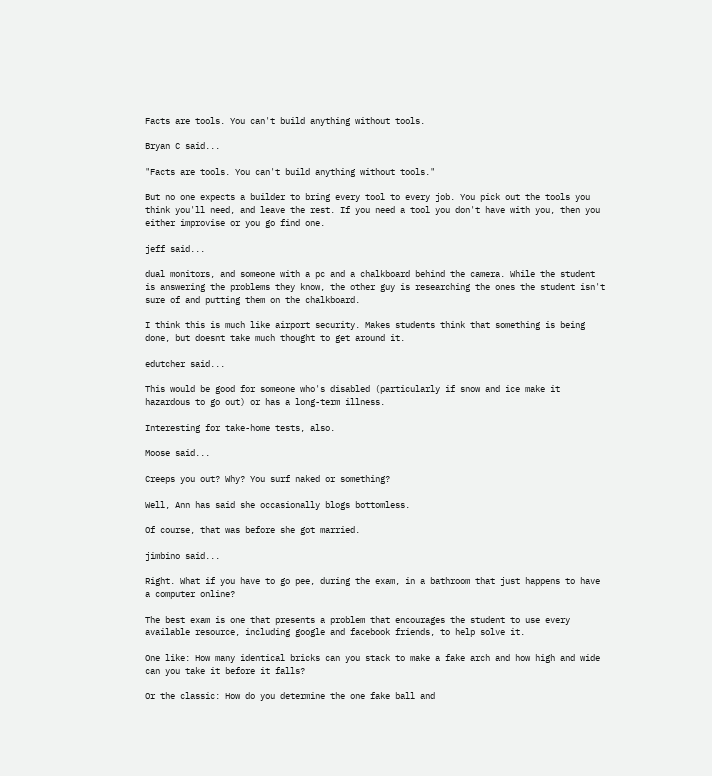Facts are tools. You can't build anything without tools.

Bryan C said...

"Facts are tools. You can't build anything without tools."

But no one expects a builder to bring every tool to every job. You pick out the tools you think you'll need, and leave the rest. If you need a tool you don't have with you, then you either improvise or you go find one.

jeff said...

dual monitors, and someone with a pc and a chalkboard behind the camera. While the student is answering the problems they know, the other guy is researching the ones the student isn't sure of and putting them on the chalkboard.

I think this is much like airport security. Makes students think that something is being done, but doesnt take much thought to get around it.

edutcher said...

This would be good for someone who's disabled (particularly if snow and ice make it hazardous to go out) or has a long-term illness.

Interesting for take-home tests, also.

Moose said...

Creeps you out? Why? You surf naked or something?

Well, Ann has said she occasionally blogs bottomless.

Of course, that was before she got married.

jimbino said...

Right. What if you have to go pee, during the exam, in a bathroom that just happens to have a computer online?

The best exam is one that presents a problem that encourages the student to use every available resource, including google and facebook friends, to help solve it.

One like: How many identical bricks can you stack to make a fake arch and how high and wide can you take it before it falls?

Or the classic: How do you determine the one fake ball and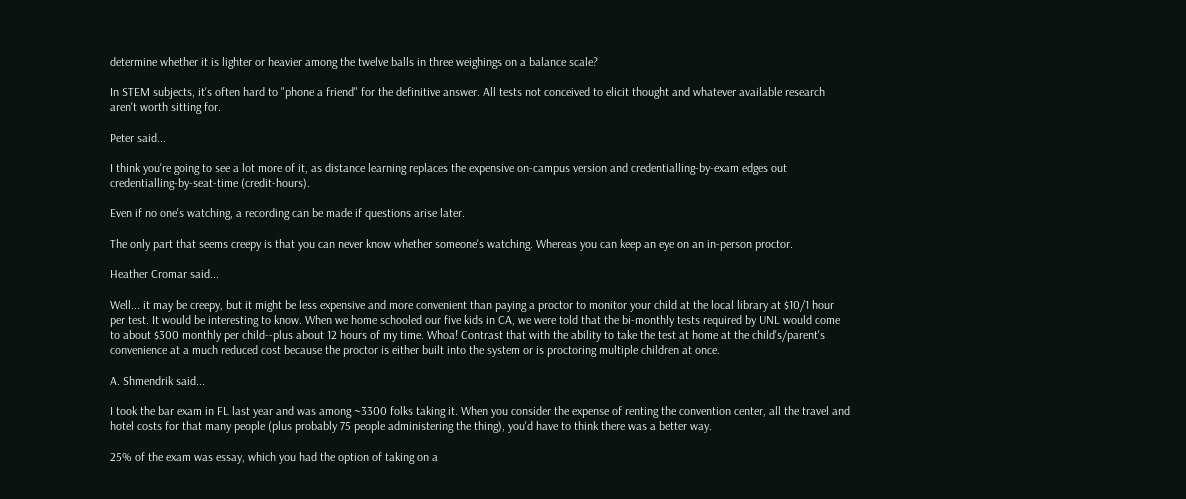determine whether it is lighter or heavier among the twelve balls in three weighings on a balance scale?

In STEM subjects, it's often hard to "phone a friend" for the definitive answer. All tests not conceived to elicit thought and whatever available research aren't worth sitting for.

Peter said...

I think you're going to see a lot more of it, as distance learning replaces the expensive on-campus version and credentialling-by-exam edges out credentialling-by-seat-time (credit-hours).

Even if no one's watching, a recording can be made if questions arise later.

The only part that seems creepy is that you can never know whether someone's watching. Whereas you can keep an eye on an in-person proctor.

Heather Cromar said...

Well... it may be creepy, but it might be less expensive and more convenient than paying a proctor to monitor your child at the local library at $10/1 hour per test. It would be interesting to know. When we home schooled our five kids in CA, we were told that the bi-monthly tests required by UNL would come to about $300 monthly per child--plus about 12 hours of my time. Whoa! Contrast that with the ability to take the test at home at the child's/parent's convenience at a much reduced cost because the proctor is either built into the system or is proctoring multiple children at once.

A. Shmendrik said...

I took the bar exam in FL last year and was among ~3300 folks taking it. When you consider the expense of renting the convention center, all the travel and hotel costs for that many people (plus probably 75 people administering the thing), you'd have to think there was a better way.

25% of the exam was essay, which you had the option of taking on a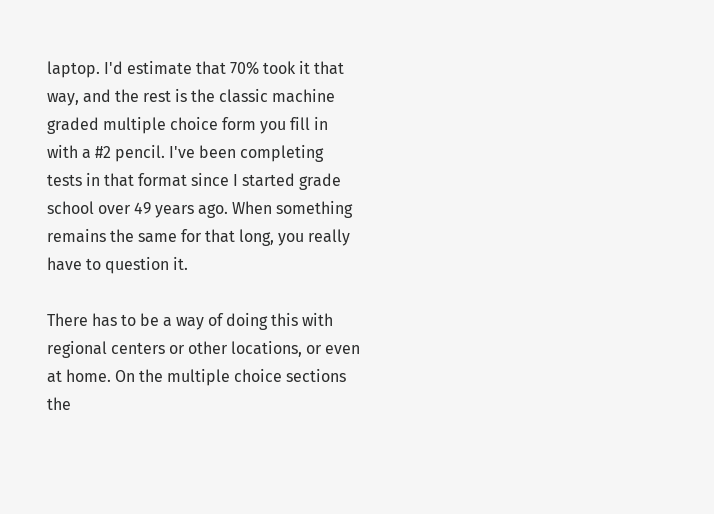laptop. I'd estimate that 70% took it that way, and the rest is the classic machine graded multiple choice form you fill in with a #2 pencil. I've been completing tests in that format since I started grade school over 49 years ago. When something remains the same for that long, you really have to question it.

There has to be a way of doing this with regional centers or other locations, or even at home. On the multiple choice sections the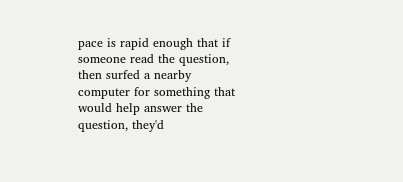pace is rapid enough that if someone read the question, then surfed a nearby computer for something that would help answer the question, they'd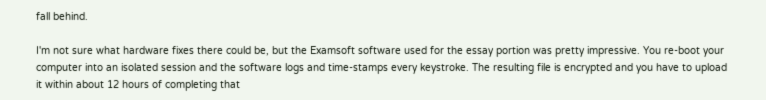fall behind.

I'm not sure what hardware fixes there could be, but the Examsoft software used for the essay portion was pretty impressive. You re-boot your computer into an isolated session and the software logs and time-stamps every keystroke. The resulting file is encrypted and you have to upload it within about 12 hours of completing that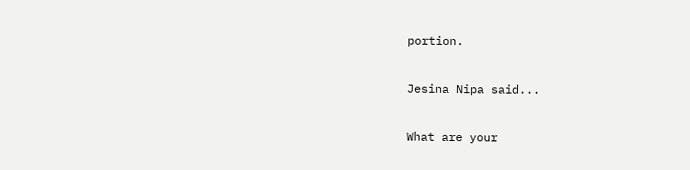portion.

Jesina Nipa said...

What are your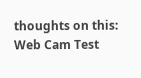thoughts on this: Web Cam Test